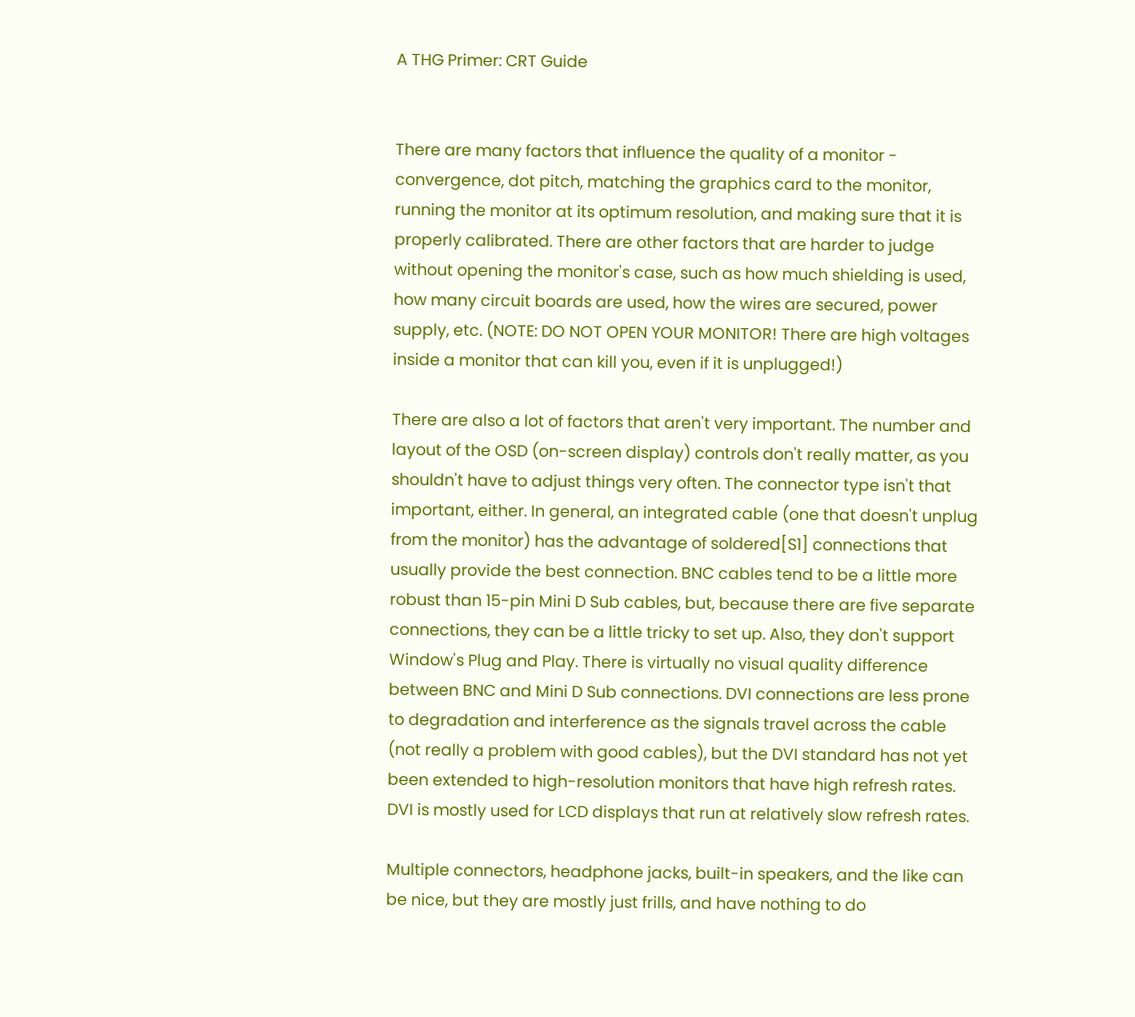A THG Primer: CRT Guide


There are many factors that influence the quality of a monitor - convergence, dot pitch, matching the graphics card to the monitor, running the monitor at its optimum resolution, and making sure that it is properly calibrated. There are other factors that are harder to judge without opening the monitor's case, such as how much shielding is used, how many circuit boards are used, how the wires are secured, power supply, etc. (NOTE: DO NOT OPEN YOUR MONITOR! There are high voltages inside a monitor that can kill you, even if it is unplugged!)

There are also a lot of factors that aren't very important. The number and layout of the OSD (on-screen display) controls don't really matter, as you shouldn't have to adjust things very often. The connector type isn't that important, either. In general, an integrated cable (one that doesn't unplug from the monitor) has the advantage of soldered[S1] connections that usually provide the best connection. BNC cables tend to be a little more robust than 15-pin Mini D Sub cables, but, because there are five separate connections, they can be a little tricky to set up. Also, they don't support Window's Plug and Play. There is virtually no visual quality difference between BNC and Mini D Sub connections. DVI connections are less prone to degradation and interference as the signals travel across the cable (not really a problem with good cables), but the DVI standard has not yet been extended to high-resolution monitors that have high refresh rates. DVI is mostly used for LCD displays that run at relatively slow refresh rates.

Multiple connectors, headphone jacks, built-in speakers, and the like can be nice, but they are mostly just frills, and have nothing to do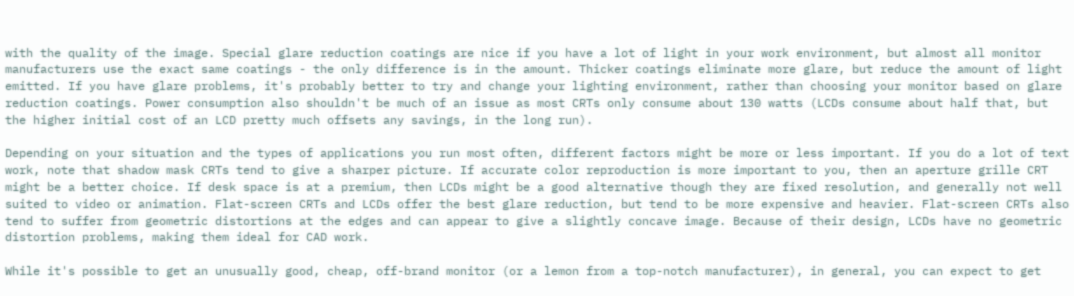with the quality of the image. Special glare reduction coatings are nice if you have a lot of light in your work environment, but almost all monitor manufacturers use the exact same coatings - the only difference is in the amount. Thicker coatings eliminate more glare, but reduce the amount of light emitted. If you have glare problems, it's probably better to try and change your lighting environment, rather than choosing your monitor based on glare reduction coatings. Power consumption also shouldn't be much of an issue as most CRTs only consume about 130 watts (LCDs consume about half that, but the higher initial cost of an LCD pretty much offsets any savings, in the long run).

Depending on your situation and the types of applications you run most often, different factors might be more or less important. If you do a lot of text work, note that shadow mask CRTs tend to give a sharper picture. If accurate color reproduction is more important to you, then an aperture grille CRT might be a better choice. If desk space is at a premium, then LCDs might be a good alternative though they are fixed resolution, and generally not well suited to video or animation. Flat-screen CRTs and LCDs offer the best glare reduction, but tend to be more expensive and heavier. Flat-screen CRTs also tend to suffer from geometric distortions at the edges and can appear to give a slightly concave image. Because of their design, LCDs have no geometric distortion problems, making them ideal for CAD work.

While it's possible to get an unusually good, cheap, off-brand monitor (or a lemon from a top-notch manufacturer), in general, you can expect to get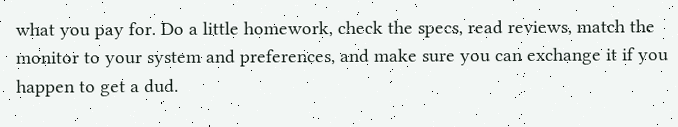what you pay for. Do a little homework, check the specs, read reviews, match the monitor to your system and preferences, and make sure you can exchange it if you happen to get a dud.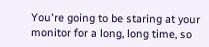You're going to be staring at your monitor for a long, long time, so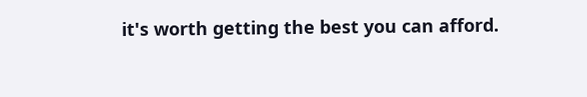it's worth getting the best you can afford.